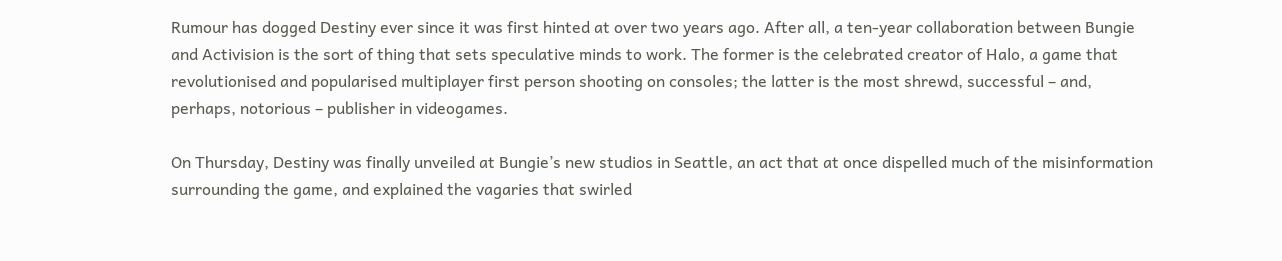Rumour has dogged Destiny ever since it was first hinted at over two years ago. After all, a ten-year collaboration between Bungie and Activision is the sort of thing that sets speculative minds to work. The former is the celebrated creator of Halo, a game that revolutionised and popularised multiplayer first person shooting on consoles; the latter is the most shrewd, successful – and, perhaps, notorious – publisher in videogames.

On Thursday, Destiny was finally unveiled at Bungie’s new studios in Seattle, an act that at once dispelled much of the misinformation surrounding the game, and explained the vagaries that swirled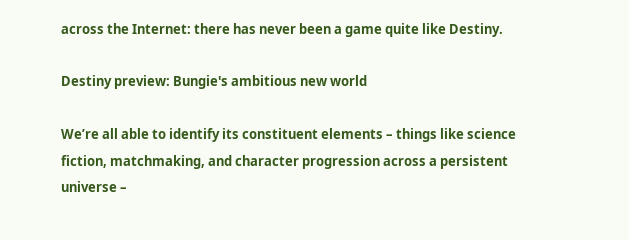across the Internet: there has never been a game quite like Destiny.

Destiny preview: Bungie's ambitious new world

We’re all able to identify its constituent elements – things like science fiction, matchmaking, and character progression across a persistent universe –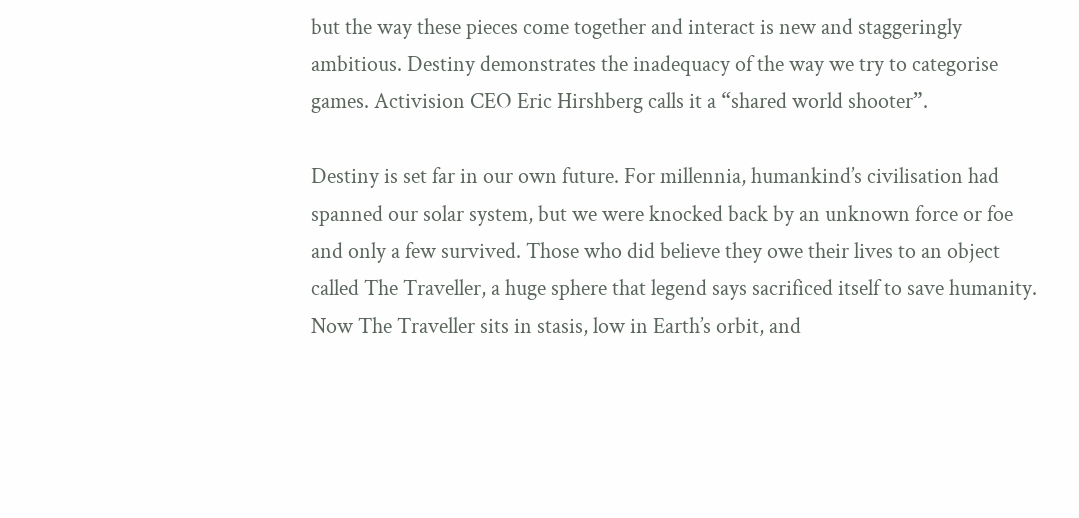but the way these pieces come together and interact is new and staggeringly ambitious. Destiny demonstrates the inadequacy of the way we try to categorise games. Activision CEO Eric Hirshberg calls it a “shared world shooter”.

Destiny is set far in our own future. For millennia, humankind’s civilisation had spanned our solar system, but we were knocked back by an unknown force or foe and only a few survived. Those who did believe they owe their lives to an object called The Traveller, a huge sphere that legend says sacrificed itself to save humanity. Now The Traveller sits in stasis, low in Earth’s orbit, and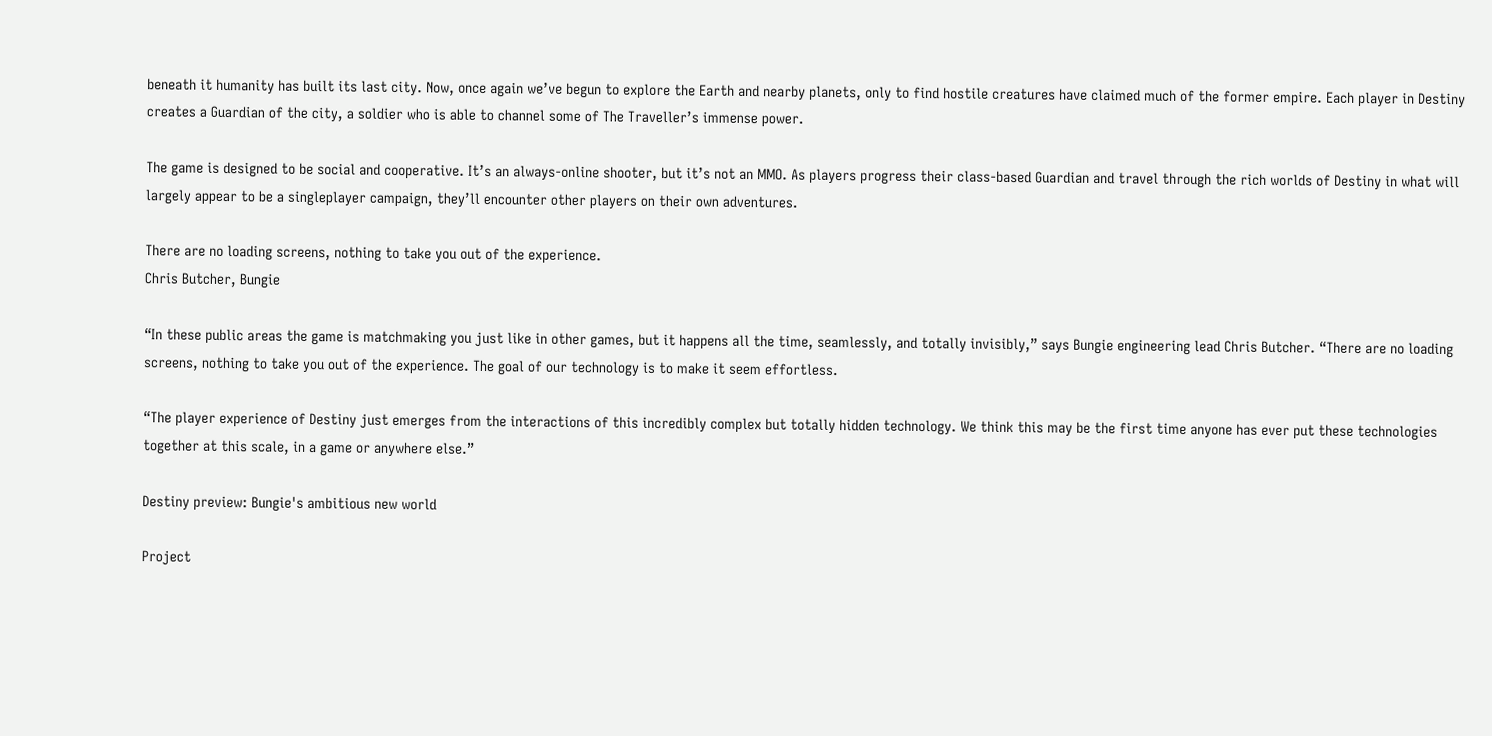beneath it humanity has built its last city. Now, once again we’ve begun to explore the Earth and nearby planets, only to find hostile creatures have claimed much of the former empire. Each player in Destiny creates a Guardian of the city, a soldier who is able to channel some of The Traveller’s immense power.

The game is designed to be social and cooperative. It’s an always-online shooter, but it’s not an MMO. As players progress their class-based Guardian and travel through the rich worlds of Destiny in what will largely appear to be a singleplayer campaign, they’ll encounter other players on their own adventures.

There are no loading screens, nothing to take you out of the experience.
Chris Butcher, Bungie

“In these public areas the game is matchmaking you just like in other games, but it happens all the time, seamlessly, and totally invisibly,” says Bungie engineering lead Chris Butcher. “There are no loading screens, nothing to take you out of the experience. The goal of our technology is to make it seem effortless.

“The player experience of Destiny just emerges from the interactions of this incredibly complex but totally hidden technology. We think this may be the first time anyone has ever put these technologies together at this scale, in a game or anywhere else.”

Destiny preview: Bungie's ambitious new world

Project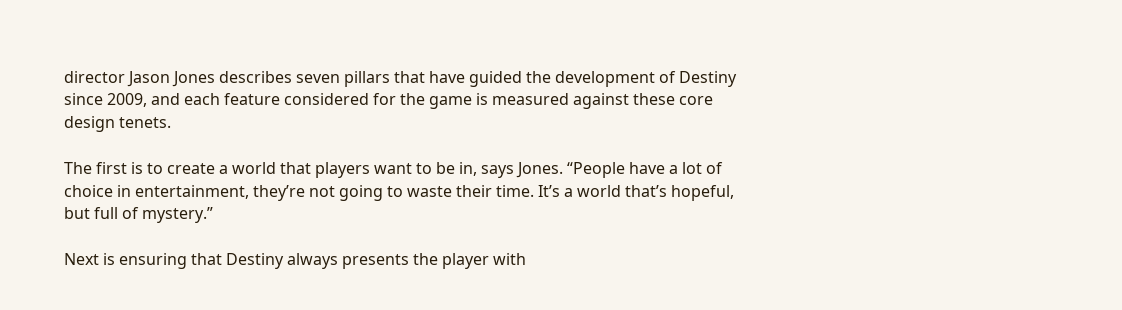director Jason Jones describes seven pillars that have guided the development of Destiny since 2009, and each feature considered for the game is measured against these core design tenets.

The first is to create a world that players want to be in, says Jones. “People have a lot of choice in entertainment, they’re not going to waste their time. It’s a world that’s hopeful, but full of mystery.”

Next is ensuring that Destiny always presents the player with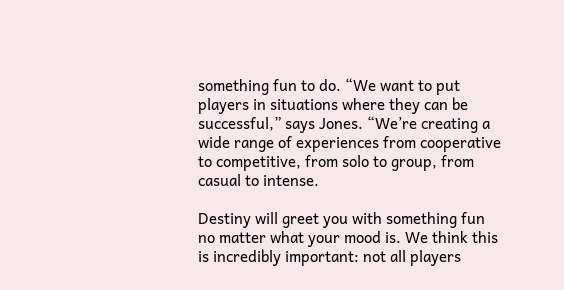something fun to do. “We want to put players in situations where they can be successful,” says Jones. “We’re creating a wide range of experiences from cooperative to competitive, from solo to group, from casual to intense.

Destiny will greet you with something fun no matter what your mood is. We think this is incredibly important: not all players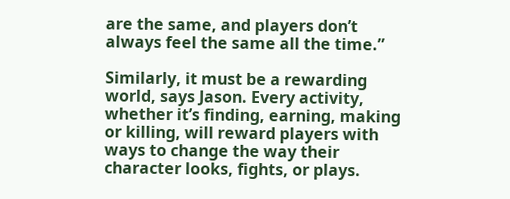are the same, and players don’t always feel the same all the time.”

Similarly, it must be a rewarding world, says Jason. Every activity, whether it’s finding, earning, making or killing, will reward players with ways to change the way their character looks, fights, or plays.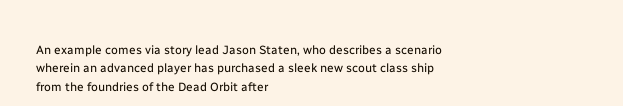An example comes via story lead Jason Staten, who describes a scenario wherein an advanced player has purchased a sleek new scout class ship from the foundries of the Dead Orbit after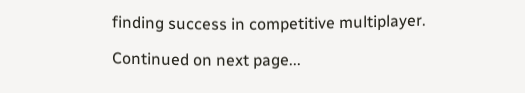finding success in competitive multiplayer.

Continued on next page...